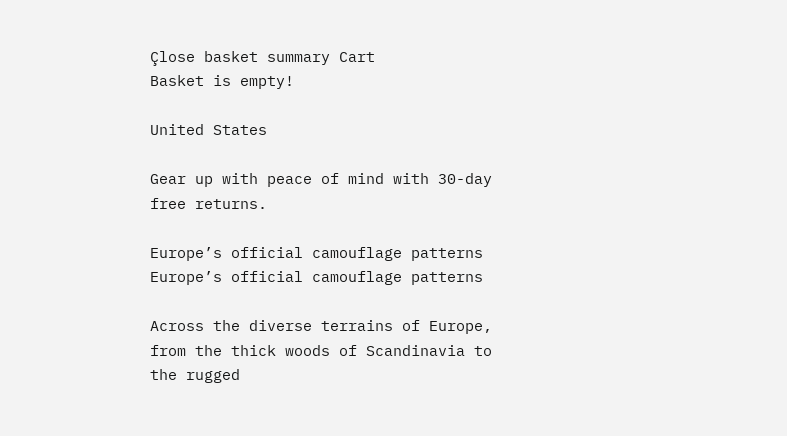Çlose basket summary Cart
Basket is empty!

United States

Gear up with peace of mind with 30-day free returns.

Europe’s official camouflage patterns
Europe’s official camouflage patterns

Across the diverse terrains of Europe, from the thick woods of Scandinavia to the rugged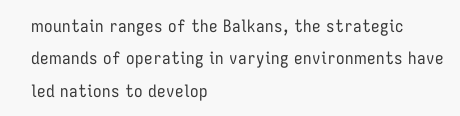mountain ranges of the Balkans, the strategic demands of operating in varying environments have led nations to develop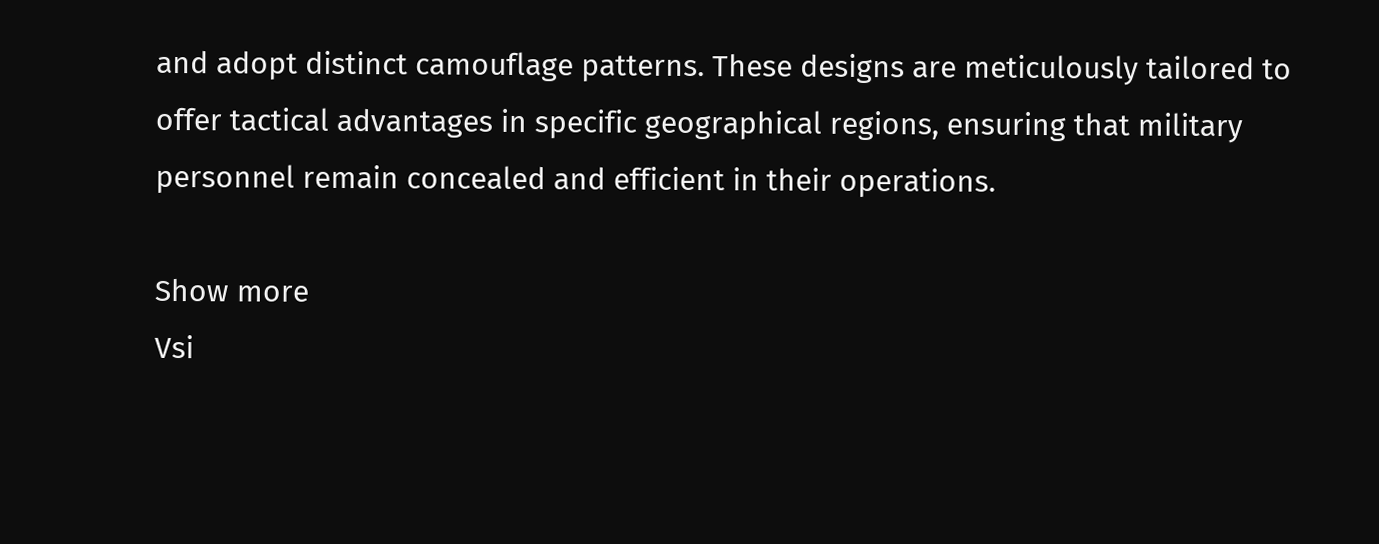and adopt distinct camouflage patterns. These designs are meticulously tailored to offer tactical advantages in specific geographical regions, ensuring that military personnel remain concealed and efficient in their operations.

Show more
Vsi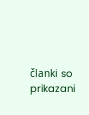članki so prikazani